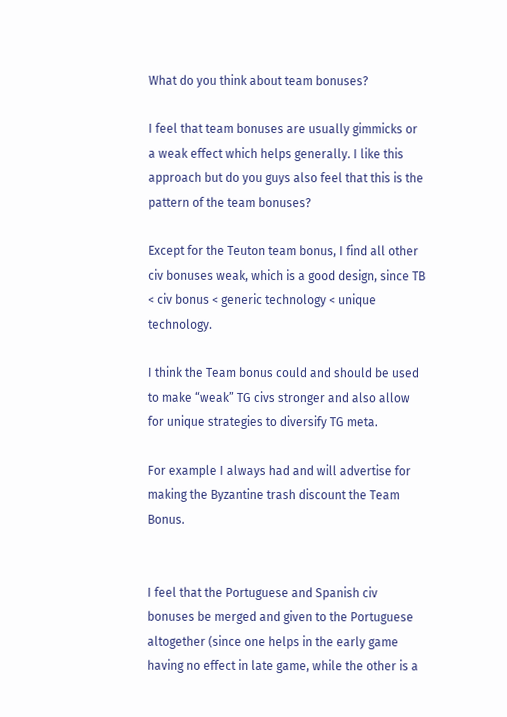What do you think about team bonuses?

I feel that team bonuses are usually gimmicks or a weak effect which helps generally. I like this approach but do you guys also feel that this is the pattern of the team bonuses?

Except for the Teuton team bonus, I find all other civ bonuses weak, which is a good design, since TB < civ bonus < generic technology < unique technology.

I think the Team bonus could and should be used to make “weak” TG civs stronger and also allow for unique strategies to diversify TG meta.

For example I always had and will advertise for making the Byzantine trash discount the Team Bonus.


I feel that the Portuguese and Spanish civ bonuses be merged and given to the Portuguese altogether (since one helps in the early game having no effect in late game, while the other is a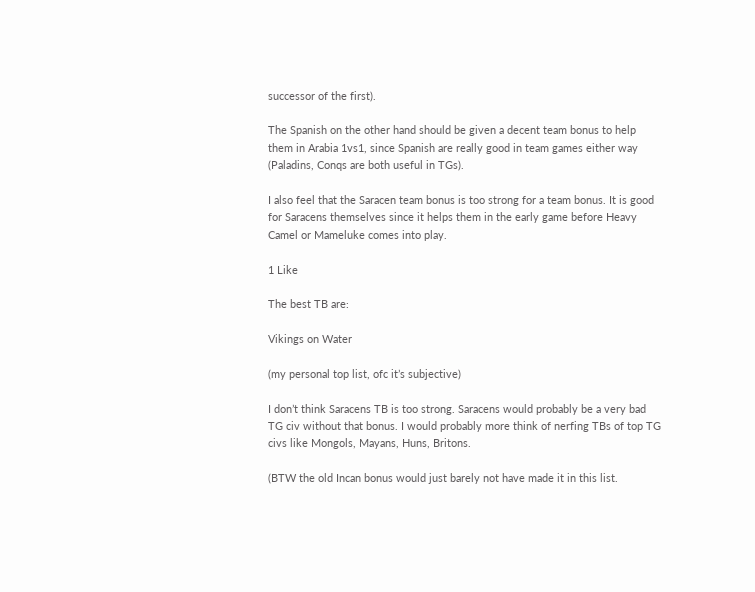successor of the first).

The Spanish on the other hand should be given a decent team bonus to help them in Arabia 1vs1, since Spanish are really good in team games either way (Paladins, Conqs are both useful in TGs).

I also feel that the Saracen team bonus is too strong for a team bonus. It is good for Saracens themselves since it helps them in the early game before Heavy Camel or Mameluke comes into play.

1 Like

The best TB are:

Vikings on Water

(my personal top list, ofc it’s subjective)

I don’t think Saracens TB is too strong. Saracens would probably be a very bad TG civ without that bonus. I would probably more think of nerfing TBs of top TG civs like Mongols, Mayans, Huns, Britons.

(BTW the old Incan bonus would just barely not have made it in this list.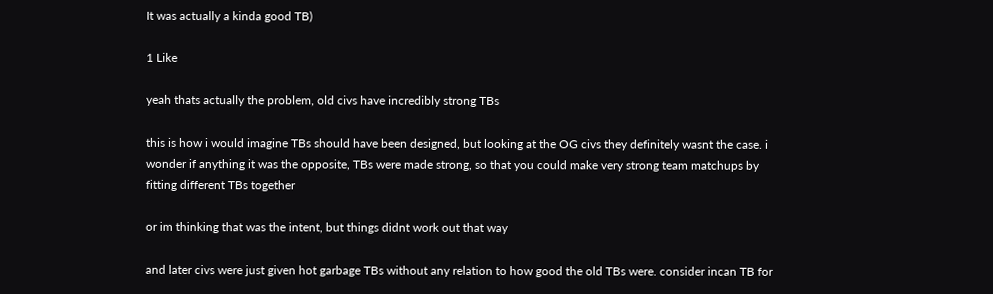It was actually a kinda good TB)

1 Like

yeah thats actually the problem, old civs have incredibly strong TBs

this is how i would imagine TBs should have been designed, but looking at the OG civs they definitely wasnt the case. i wonder if anything it was the opposite, TBs were made strong, so that you could make very strong team matchups by fitting different TBs together

or im thinking that was the intent, but things didnt work out that way

and later civs were just given hot garbage TBs without any relation to how good the old TBs were. consider incan TB for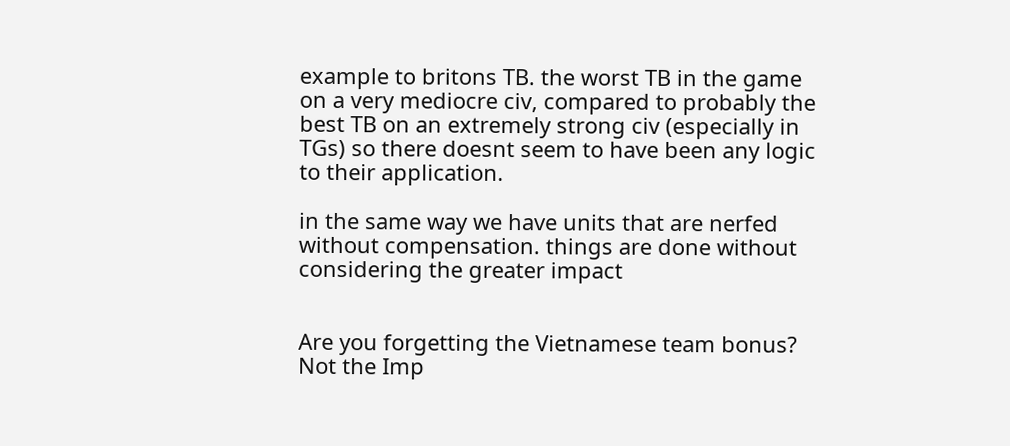example to britons TB. the worst TB in the game on a very mediocre civ, compared to probably the best TB on an extremely strong civ (especially in TGs) so there doesnt seem to have been any logic to their application.

in the same way we have units that are nerfed without compensation. things are done without considering the greater impact


Are you forgetting the Vietnamese team bonus? Not the Imp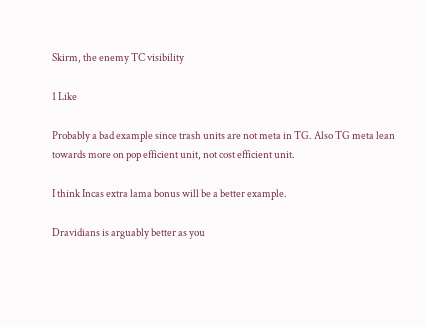Skirm, the enemy TC visibility

1 Like

Probably a bad example since trash units are not meta in TG. Also TG meta lean towards more on pop efficient unit, not cost efficient unit.

I think Incas extra lama bonus will be a better example.

Dravidians is arguably better as you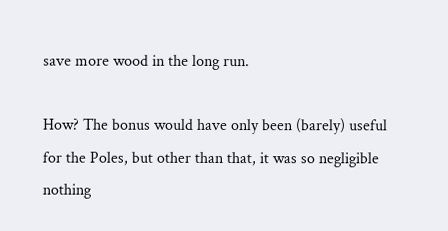save more wood in the long run.

How? The bonus would have only been (barely) useful for the Poles, but other than that, it was so negligible nothing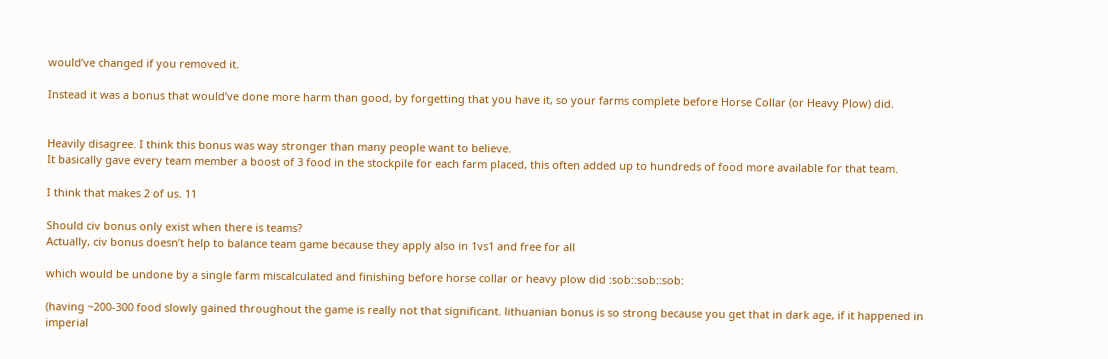would’ve changed if you removed it.

Instead it was a bonus that would’ve done more harm than good, by forgetting that you have it, so your farms complete before Horse Collar (or Heavy Plow) did.


Heavily disagree. I think this bonus was way stronger than many people want to believe.
It basically gave every team member a boost of 3 food in the stockpile for each farm placed, this often added up to hundreds of food more available for that team.

I think that makes 2 of us. 11

Should civ bonus only exist when there is teams?
Actually, civ bonus doesn’t help to balance team game because they apply also in 1vs1 and free for all

which would be undone by a single farm miscalculated and finishing before horse collar or heavy plow did :sob::sob::sob:

(having ~200-300 food slowly gained throughout the game is really not that significant. lithuanian bonus is so strong because you get that in dark age, if it happened in imperial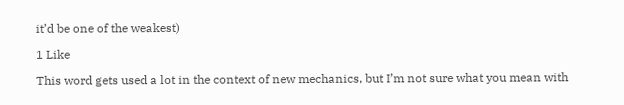it’d be one of the weakest)

1 Like

This word gets used a lot in the context of new mechanics, but I’m not sure what you mean with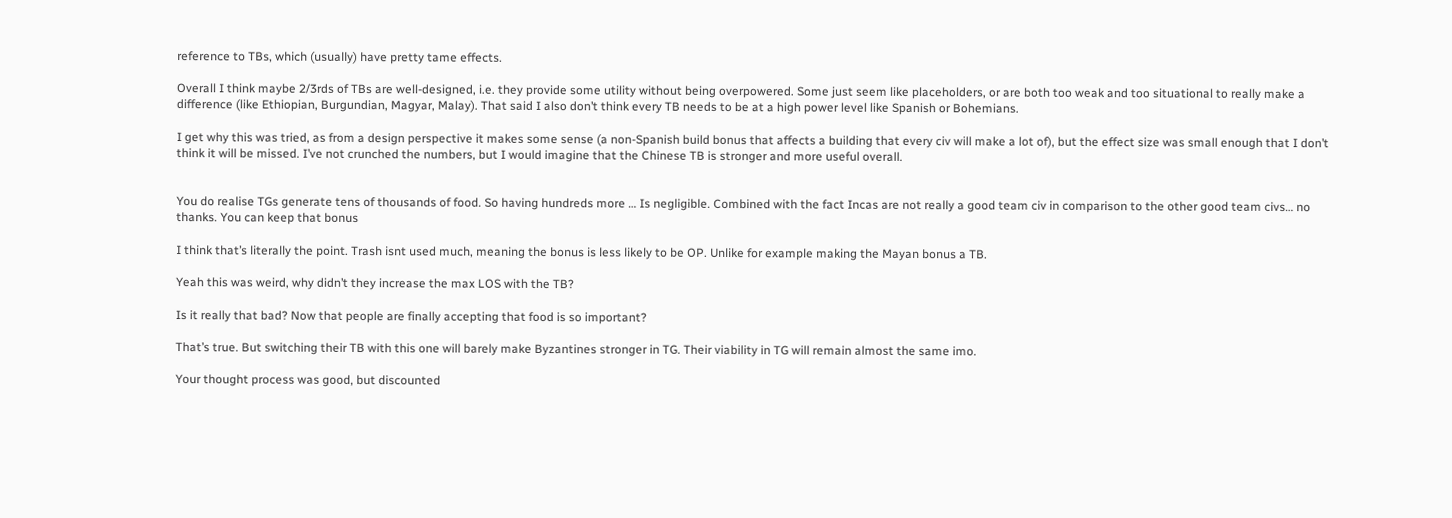reference to TBs, which (usually) have pretty tame effects.

Overall I think maybe 2/3rds of TBs are well-designed, i.e. they provide some utility without being overpowered. Some just seem like placeholders, or are both too weak and too situational to really make a difference (like Ethiopian, Burgundian, Magyar, Malay). That said I also don’t think every TB needs to be at a high power level like Spanish or Bohemians.

I get why this was tried, as from a design perspective it makes some sense (a non-Spanish build bonus that affects a building that every civ will make a lot of), but the effect size was small enough that I don’t think it will be missed. I’ve not crunched the numbers, but I would imagine that the Chinese TB is stronger and more useful overall.


You do realise TGs generate tens of thousands of food. So having hundreds more … Is negligible. Combined with the fact Incas are not really a good team civ in comparison to the other good team civs… no thanks. You can keep that bonus

I think that’s literally the point. Trash isnt used much, meaning the bonus is less likely to be OP. Unlike for example making the Mayan bonus a TB.

Yeah this was weird, why didn’t they increase the max LOS with the TB?

Is it really that bad? Now that people are finally accepting that food is so important?

That’s true. But switching their TB with this one will barely make Byzantines stronger in TG. Their viability in TG will remain almost the same imo.

Your thought process was good, but discounted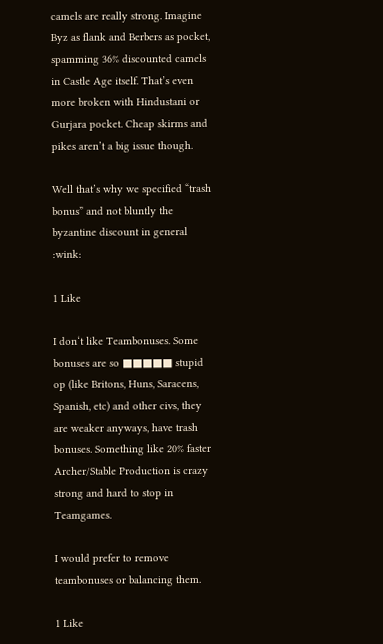camels are really strong. Imagine Byz as flank and Berbers as pocket, spamming 36% discounted camels in Castle Age itself. That’s even more broken with Hindustani or Gurjara pocket. Cheap skirms and pikes aren’t a big issue though.

Well that’s why we specified “trash bonus” and not bluntly the byzantine discount in general :wink:

1 Like

I don‘t like Teambonuses. Some bonuses are so ■■■■■ stupid op (like Britons, Huns, Saracens, Spanish, etc) and other civs, they are weaker anyways, have trash bonuses. Something like 20% faster Archer/Stable Production is crazy strong and hard to stop in Teamgames.

I would prefer to remove teambonuses or balancing them.

1 Like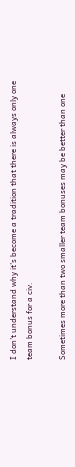I don’t understand why it’s become a tradition that there is always only one team bonus for a civ.

Sometimes more than two smaller team bonuses may be better than one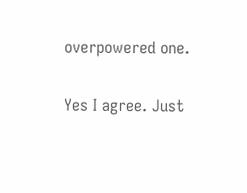overpowered one.

Yes I agree. Just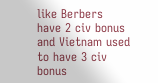like Berbers have 2 civ bonus and Vietnam used to have 3 civ bonus